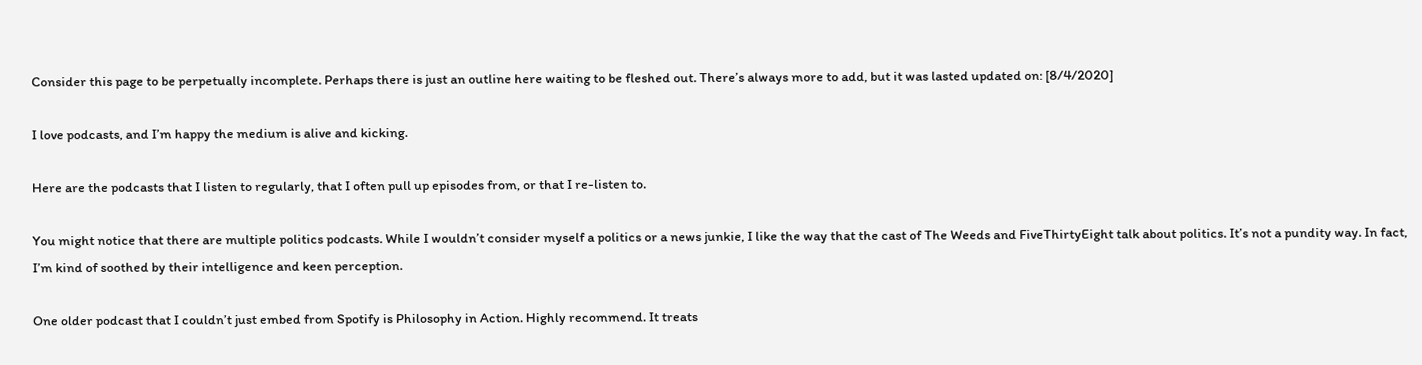Consider this page to be perpetually incomplete. Perhaps there is just an outline here waiting to be fleshed out. There’s always more to add, but it was lasted updated on: [8/4/2020]

I love podcasts, and I’m happy the medium is alive and kicking.

Here are the podcasts that I listen to regularly, that I often pull up episodes from, or that I re-listen to.

You might notice that there are multiple politics podcasts. While I wouldn’t consider myself a politics or a news junkie, I like the way that the cast of The Weeds and FiveThirtyEight talk about politics. It’s not a pundity way. In fact, I’m kind of soothed by their intelligence and keen perception.

One older podcast that I couldn’t just embed from Spotify is Philosophy in Action. Highly recommend. It treats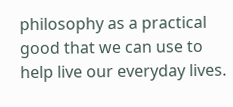philosophy as a practical good that we can use to help live our everyday lives.